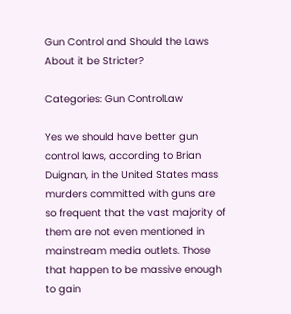Gun Control and Should the Laws About it be Stricter?

Categories: Gun ControlLaw

Yes we should have better gun control laws, according to Brian Duignan, in the United States mass murders committed with guns are so frequent that the vast majority of them are not even mentioned in mainstream media outlets. Those that happen to be massive enough to gain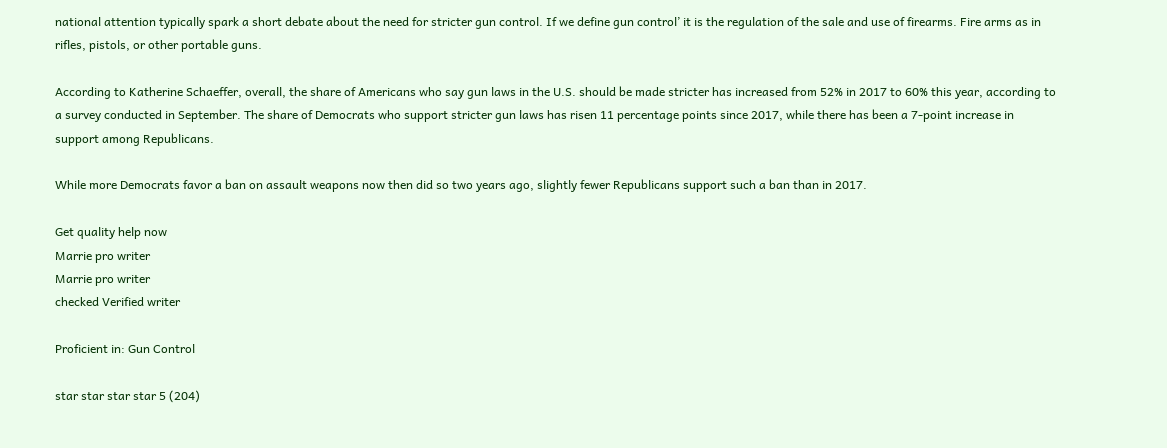national attention typically spark a short debate about the need for stricter gun control. If we define gun control’ it is the regulation of the sale and use of firearms. Fire arms as in rifles, pistols, or other portable guns.

According to Katherine Schaeffer, overall, the share of Americans who say gun laws in the U.S. should be made stricter has increased from 52% in 2017 to 60% this year, according to a survey conducted in September. The share of Democrats who support stricter gun laws has risen 11 percentage points since 2017, while there has been a 7-point increase in support among Republicans.

While more Democrats favor a ban on assault weapons now then did so two years ago, slightly fewer Republicans support such a ban than in 2017.

Get quality help now
Marrie pro writer
Marrie pro writer
checked Verified writer

Proficient in: Gun Control

star star star star 5 (204)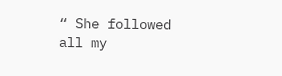“ She followed all my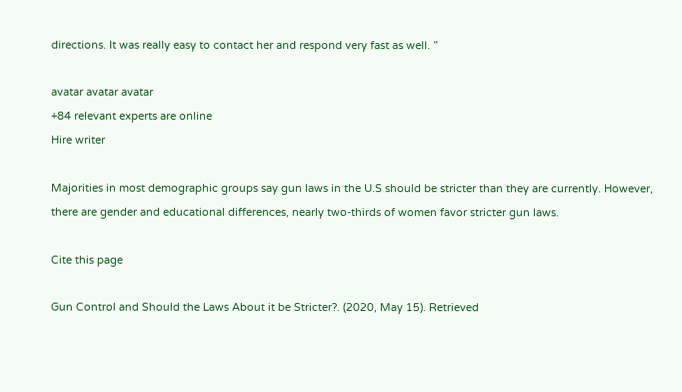directions. It was really easy to contact her and respond very fast as well. ”

avatar avatar avatar
+84 relevant experts are online
Hire writer

Majorities in most demographic groups say gun laws in the U.S should be stricter than they are currently. However, there are gender and educational differences, nearly two-thirds of women favor stricter gun laws.

Cite this page

Gun Control and Should the Laws About it be Stricter?. (2020, May 15). Retrieved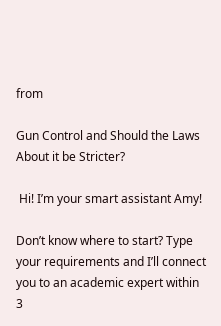from

Gun Control and Should the Laws About it be Stricter?

 Hi! I’m your smart assistant Amy!

Don’t know where to start? Type your requirements and I’ll connect you to an academic expert within 3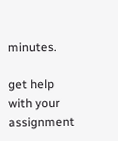minutes.

get help with your assignment